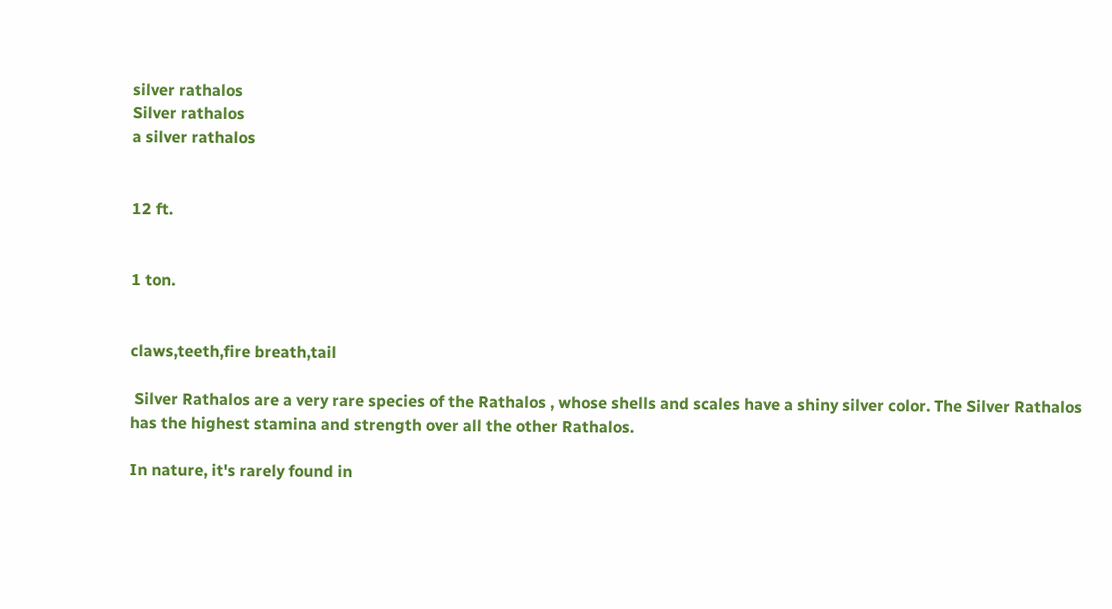silver rathalos
Silver rathalos
a silver rathalos


12 ft.


1 ton.


claws,teeth,fire breath,tail

 Silver Rathalos are a very rare species of the Rathalos , whose shells and scales have a shiny silver color. The Silver Rathalos has the highest stamina and strength over all the other Rathalos.

In nature, it's rarely found in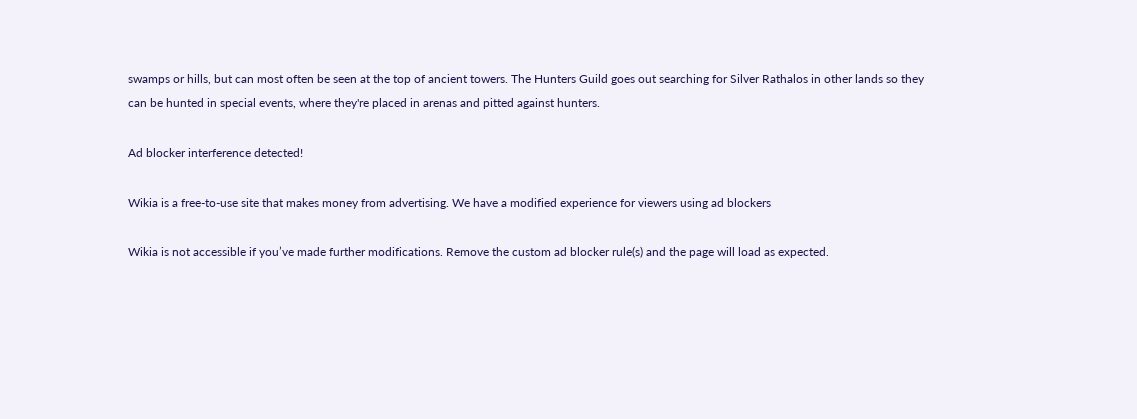swamps or hills, but can most often be seen at the top of ancient towers. The Hunters Guild goes out searching for Silver Rathalos in other lands so they can be hunted in special events, where they're placed in arenas and pitted against hunters.

Ad blocker interference detected!

Wikia is a free-to-use site that makes money from advertising. We have a modified experience for viewers using ad blockers

Wikia is not accessible if you’ve made further modifications. Remove the custom ad blocker rule(s) and the page will load as expected.